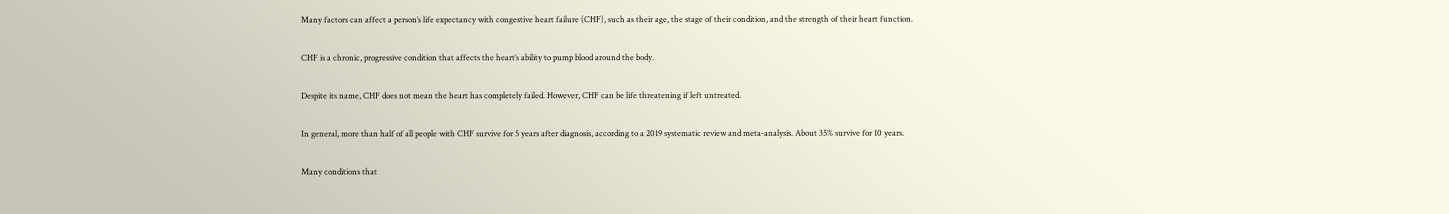Many factors can affect a person’s life expectancy with congestive heart failure (CHF), such as their age, the stage of their condition, and the strength of their heart function.

CHF is a chronic, progressive condition that affects the heart’s ability to pump blood around the body.

Despite its name, CHF does not mean the heart has completely failed. However, CHF can be life threatening if left untreated.

In general, more than half of all people with CHF survive for 5 years after diagnosis, according to a 2019 systematic review and meta‐analysis. About 35% survive for 10 years.

Many conditions that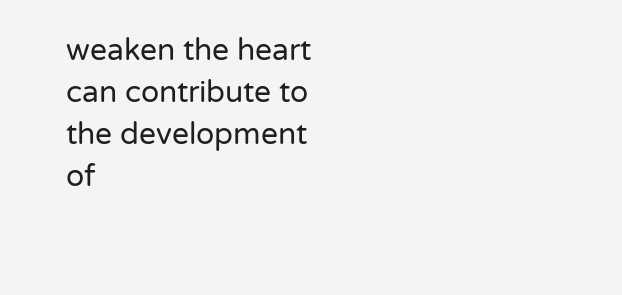weaken the heart can contribute to the development of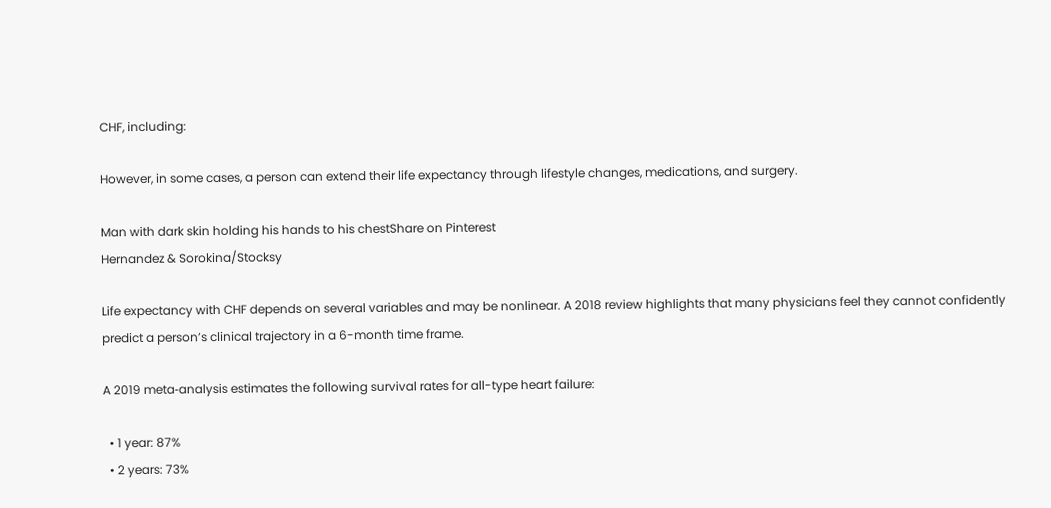CHF, including:

However, in some cases, a person can extend their life expectancy through lifestyle changes, medications, and surgery.

Man with dark skin holding his hands to his chestShare on Pinterest
Hernandez & Sorokina/Stocksy

Life expectancy with CHF depends on several variables and may be nonlinear. A 2018 review highlights that many physicians feel they cannot confidently predict a person’s clinical trajectory in a 6-month time frame.

A 2019 meta‐analysis estimates the following survival rates for all-type heart failure:

  • 1 year: 87%
  • 2 years: 73%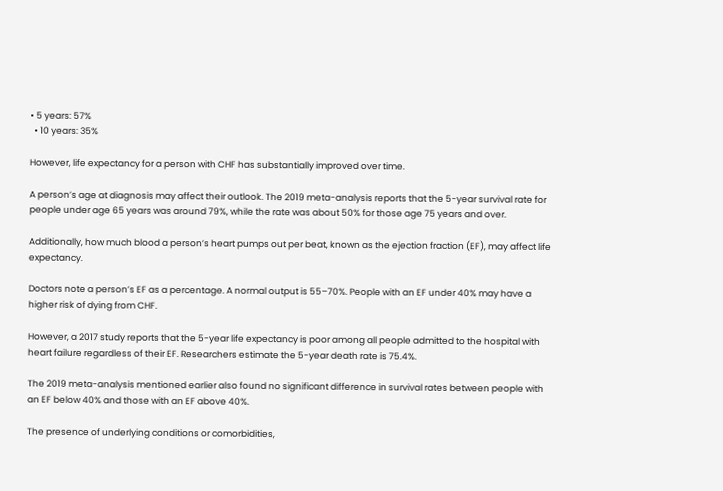• 5 years: 57%
  • 10 years: 35%

However, life expectancy for a person with CHF has substantially improved over time.

A person’s age at diagnosis may affect their outlook. The 2019 meta-analysis reports that the 5-year survival rate for people under age 65 years was around 79%, while the rate was about 50% for those age 75 years and over.

Additionally, how much blood a person’s heart pumps out per beat, known as the ejection fraction (EF), may affect life expectancy.

Doctors note a person’s EF as a percentage. A normal output is 55–70%. People with an EF under 40% may have a higher risk of dying from CHF.

However, a 2017 study reports that the 5-year life expectancy is poor among all people admitted to the hospital with heart failure regardless of their EF. Researchers estimate the 5-year death rate is 75.4%.

The 2019 meta-analysis mentioned earlier also found no significant difference in survival rates between people with an EF below 40% and those with an EF above 40%.

The presence of underlying conditions or comorbidities,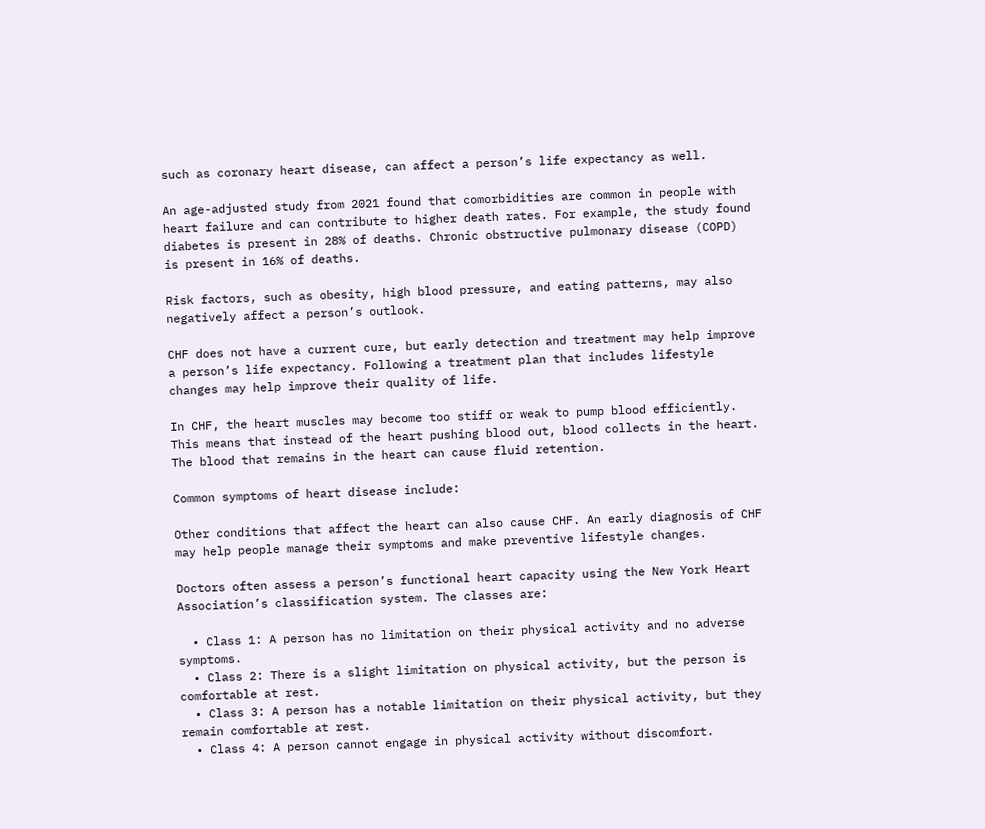such as coronary heart disease, can affect a person’s life expectancy as well.

An age-adjusted study from 2021 found that comorbidities are common in people with heart failure and can contribute to higher death rates. For example, the study found diabetes is present in 28% of deaths. Chronic obstructive pulmonary disease (COPD) is present in 16% of deaths.

Risk factors, such as obesity, high blood pressure, and eating patterns, may also negatively affect a person’s outlook.

CHF does not have a current cure, but early detection and treatment may help improve a person’s life expectancy. Following a treatment plan that includes lifestyle changes may help improve their quality of life.

In CHF, the heart muscles may become too stiff or weak to pump blood efficiently. This means that instead of the heart pushing blood out, blood collects in the heart. The blood that remains in the heart can cause fluid retention.

Common symptoms of heart disease include:

Other conditions that affect the heart can also cause CHF. An early diagnosis of CHF may help people manage their symptoms and make preventive lifestyle changes.

Doctors often assess a person’s functional heart capacity using the New York Heart Association’s classification system. The classes are:

  • Class 1: A person has no limitation on their physical activity and no adverse symptoms.
  • Class 2: There is a slight limitation on physical activity, but the person is comfortable at rest.
  • Class 3: A person has a notable limitation on their physical activity, but they remain comfortable at rest.
  • Class 4: A person cannot engage in physical activity without discomfort.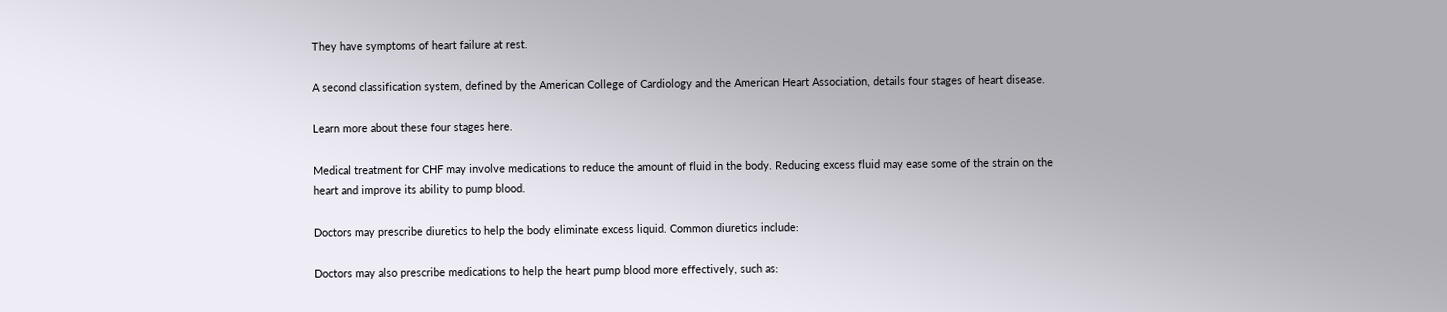They have symptoms of heart failure at rest.

A second classification system, defined by the American College of Cardiology and the American Heart Association, details four stages of heart disease.

Learn more about these four stages here.

Medical treatment for CHF may involve medications to reduce the amount of fluid in the body. Reducing excess fluid may ease some of the strain on the heart and improve its ability to pump blood.

Doctors may prescribe diuretics to help the body eliminate excess liquid. Common diuretics include:

Doctors may also prescribe medications to help the heart pump blood more effectively, such as: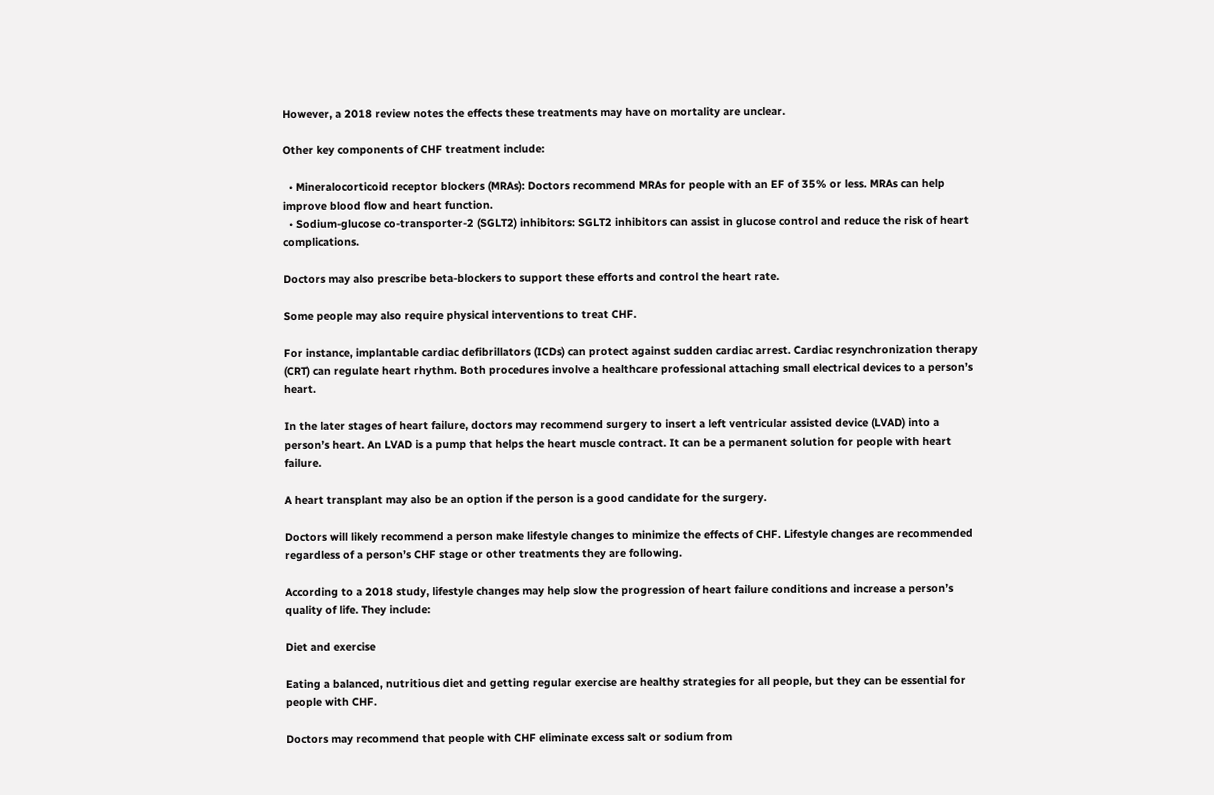However, a 2018 review notes the effects these treatments may have on mortality are unclear.

Other key components of CHF treatment include:

  • Mineralocorticoid receptor blockers (MRAs): Doctors recommend MRAs for people with an EF of 35% or less. MRAs can help improve blood flow and heart function.
  • Sodium-glucose co-transporter-2 (SGLT2) inhibitors: SGLT2 inhibitors can assist in glucose control and reduce the risk of heart complications.

Doctors may also prescribe beta-blockers to support these efforts and control the heart rate.

Some people may also require physical interventions to treat CHF.

For instance, implantable cardiac defibrillators (ICDs) can protect against sudden cardiac arrest. Cardiac resynchronization therapy (CRT) can regulate heart rhythm. Both procedures involve a healthcare professional attaching small electrical devices to a person’s heart.

In the later stages of heart failure, doctors may recommend surgery to insert a left ventricular assisted device (LVAD) into a person’s heart. An LVAD is a pump that helps the heart muscle contract. It can be a permanent solution for people with heart failure.

A heart transplant may also be an option if the person is a good candidate for the surgery.

Doctors will likely recommend a person make lifestyle changes to minimize the effects of CHF. Lifestyle changes are recommended regardless of a person’s CHF stage or other treatments they are following.

According to a 2018 study, lifestyle changes may help slow the progression of heart failure conditions and increase a person’s quality of life. They include:

Diet and exercise

Eating a balanced, nutritious diet and getting regular exercise are healthy strategies for all people, but they can be essential for people with CHF.

Doctors may recommend that people with CHF eliminate excess salt or sodium from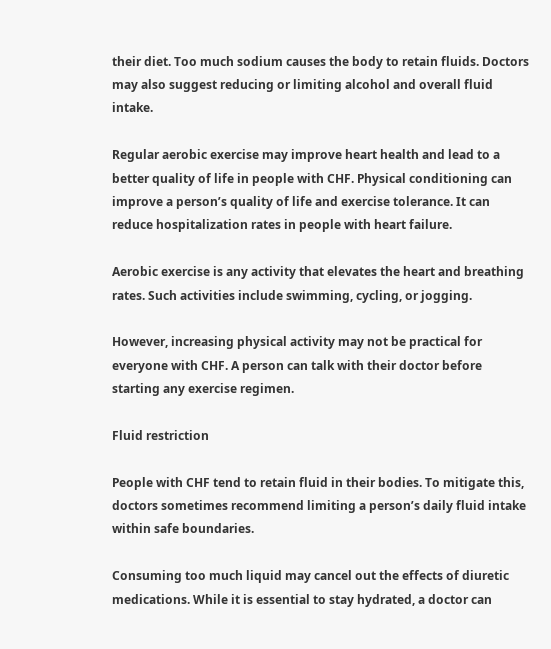their diet. Too much sodium causes the body to retain fluids. Doctors may also suggest reducing or limiting alcohol and overall fluid intake.

Regular aerobic exercise may improve heart health and lead to a better quality of life in people with CHF. Physical conditioning can improve a person’s quality of life and exercise tolerance. It can reduce hospitalization rates in people with heart failure.

Aerobic exercise is any activity that elevates the heart and breathing rates. Such activities include swimming, cycling, or jogging.

However, increasing physical activity may not be practical for everyone with CHF. A person can talk with their doctor before starting any exercise regimen.

Fluid restriction

People with CHF tend to retain fluid in their bodies. To mitigate this, doctors sometimes recommend limiting a person’s daily fluid intake within safe boundaries.

Consuming too much liquid may cancel out the effects of diuretic medications. While it is essential to stay hydrated, a doctor can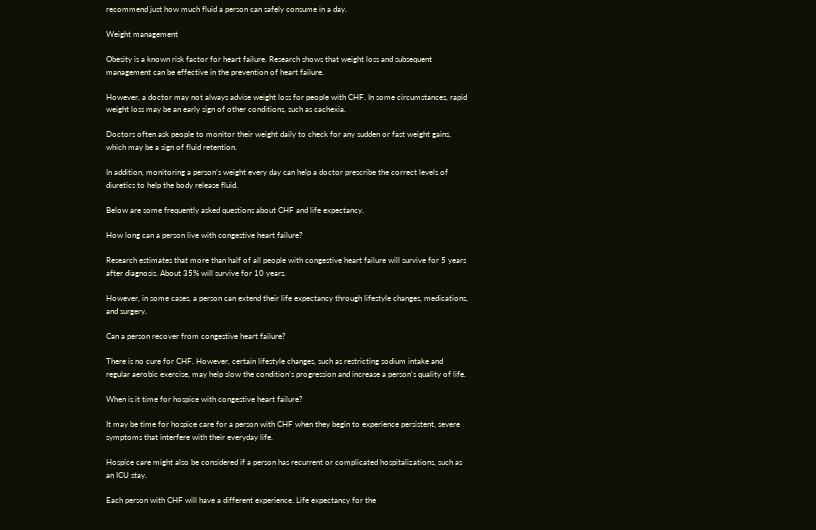recommend just how much fluid a person can safely consume in a day.

Weight management

Obesity is a known risk factor for heart failure. Research shows that weight loss and subsequent management can be effective in the prevention of heart failure.

However, a doctor may not always advise weight loss for people with CHF. In some circumstances, rapid weight loss may be an early sign of other conditions, such as cachexia.

Doctors often ask people to monitor their weight daily to check for any sudden or fast weight gains, which may be a sign of fluid retention.

In addition, monitoring a person’s weight every day can help a doctor prescribe the correct levels of diuretics to help the body release fluid.

Below are some frequently asked questions about CHF and life expectancy.

How long can a person live with congestive heart failure?

Research estimates that more than half of all people with congestive heart failure will survive for 5 years after diagnosis. About 35% will survive for 10 years.

However, in some cases, a person can extend their life expectancy through lifestyle changes, medications, and surgery.

Can a person recover from congestive heart failure?

There is no cure for CHF. However, certain lifestyle changes, such as restricting sodium intake and regular aerobic exercise, may help slow the condition’s progression and increase a person’s quality of life.

When is it time for hospice with congestive heart failure?

It may be time for hospice care for a person with CHF when they begin to experience persistent, severe symptoms that interfere with their everyday life.

Hospice care might also be considered if a person has recurrent or complicated hospitalizations, such as an ICU stay.

Each person with CHF will have a different experience. Life expectancy for the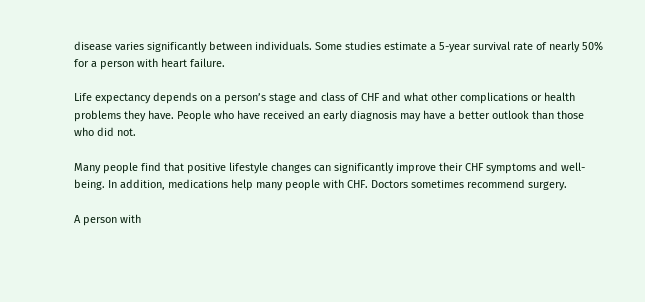disease varies significantly between individuals. Some studies estimate a 5-year survival rate of nearly 50% for a person with heart failure.

Life expectancy depends on a person’s stage and class of CHF and what other complications or health problems they have. People who have received an early diagnosis may have a better outlook than those who did not.

Many people find that positive lifestyle changes can significantly improve their CHF symptoms and well-being. In addition, medications help many people with CHF. Doctors sometimes recommend surgery.

A person with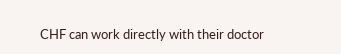CHF can work directly with their doctor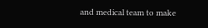and medical team to make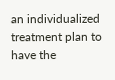an individualized treatment plan to have the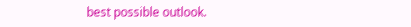best possible outlook.